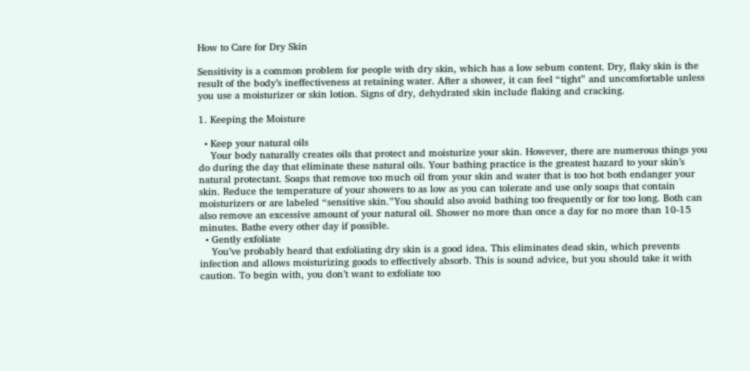How to Care for Dry Skin

Sensitivity is a common problem for people with dry skin, which has a low sebum content. Dry, flaky skin is the result of the body’s ineffectiveness at retaining water. After a shower, it can feel “tight” and uncomfortable unless you use a moisturizer or skin lotion. Signs of dry, dehydrated skin include flaking and cracking.

1. Keeping the Moisture

  • Keep your natural oils
    Your body naturally creates oils that protect and moisturize your skin. However, there are numerous things you do during the day that eliminate these natural oils. Your bathing practice is the greatest hazard to your skin’s natural protectant. Soaps that remove too much oil from your skin and water that is too hot both endanger your skin. Reduce the temperature of your showers to as low as you can tolerate and use only soaps that contain moisturizers or are labeled “sensitive skin.”You should also avoid bathing too frequently or for too long. Both can also remove an excessive amount of your natural oil. Shower no more than once a day for no more than 10-15 minutes. Bathe every other day if possible.
  • Gently exfoliate
    You’ve probably heard that exfoliating dry skin is a good idea. This eliminates dead skin, which prevents infection and allows moisturizing goods to effectively absorb. This is sound advice, but you should take it with caution. To begin with, you don’t want to exfoliate too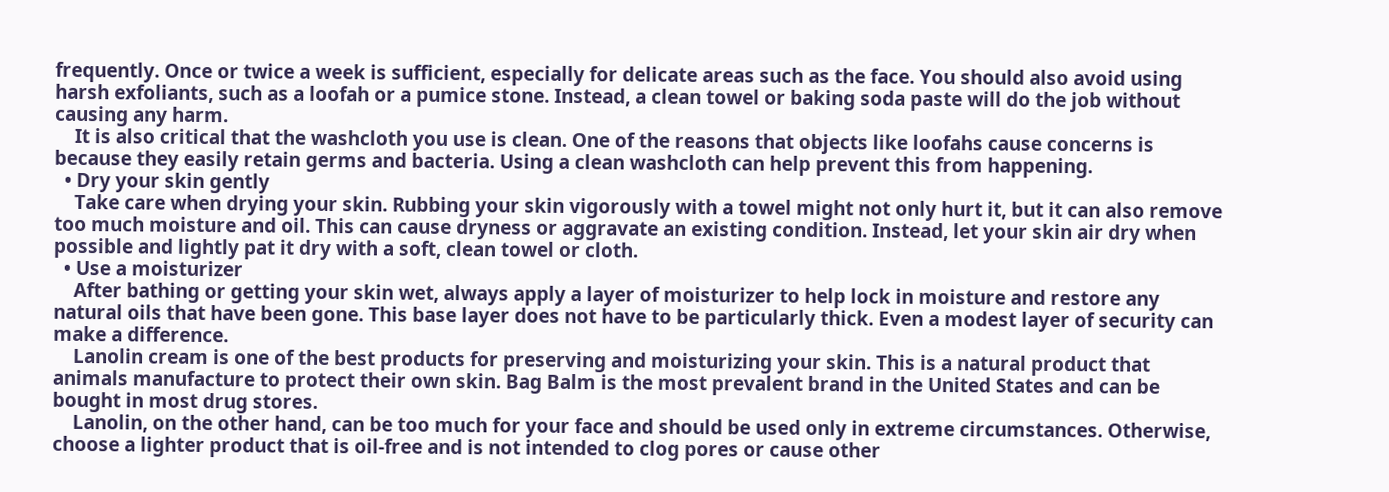frequently. Once or twice a week is sufficient, especially for delicate areas such as the face. You should also avoid using harsh exfoliants, such as a loofah or a pumice stone. Instead, a clean towel or baking soda paste will do the job without causing any harm.
    It is also critical that the washcloth you use is clean. One of the reasons that objects like loofahs cause concerns is because they easily retain germs and bacteria. Using a clean washcloth can help prevent this from happening.
  • Dry your skin gently
    Take care when drying your skin. Rubbing your skin vigorously with a towel might not only hurt it, but it can also remove too much moisture and oil. This can cause dryness or aggravate an existing condition. Instead, let your skin air dry when possible and lightly pat it dry with a soft, clean towel or cloth.
  • Use a moisturizer
    After bathing or getting your skin wet, always apply a layer of moisturizer to help lock in moisture and restore any natural oils that have been gone. This base layer does not have to be particularly thick. Even a modest layer of security can make a difference.
    Lanolin cream is one of the best products for preserving and moisturizing your skin. This is a natural product that animals manufacture to protect their own skin. Bag Balm is the most prevalent brand in the United States and can be bought in most drug stores.
    Lanolin, on the other hand, can be too much for your face and should be used only in extreme circumstances. Otherwise, choose a lighter product that is oil-free and is not intended to clog pores or cause other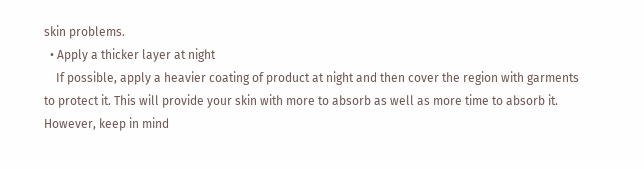skin problems.
  • Apply a thicker layer at night
    If possible, apply a heavier coating of product at night and then cover the region with garments to protect it. This will provide your skin with more to absorb as well as more time to absorb it. However, keep in mind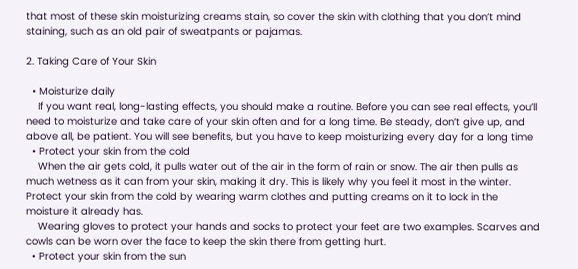that most of these skin moisturizing creams stain, so cover the skin with clothing that you don’t mind staining, such as an old pair of sweatpants or pajamas.

2. Taking Care of Your Skin

  • Moisturize daily
    If you want real, long-lasting effects, you should make a routine. Before you can see real effects, you’ll need to moisturize and take care of your skin often and for a long time. Be steady, don’t give up, and above all, be patient. You will see benefits, but you have to keep moisturizing every day for a long time
  • Protect your skin from the cold
    When the air gets cold, it pulls water out of the air in the form of rain or snow. The air then pulls as much wetness as it can from your skin, making it dry. This is likely why you feel it most in the winter. Protect your skin from the cold by wearing warm clothes and putting creams on it to lock in the moisture it already has.
    Wearing gloves to protect your hands and socks to protect your feet are two examples. Scarves and cowls can be worn over the face to keep the skin there from getting hurt.
  • Protect your skin from the sun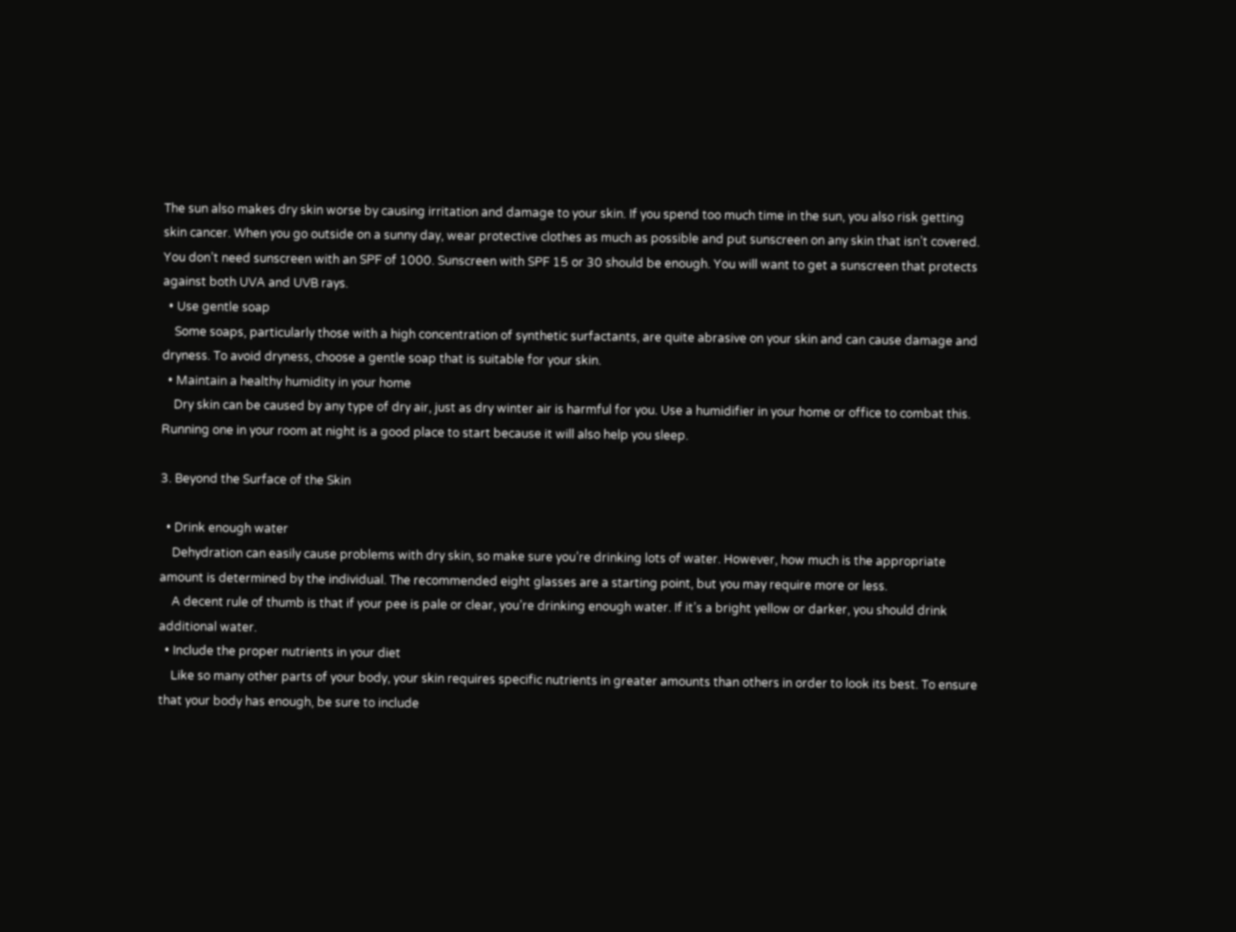The sun also makes dry skin worse by causing irritation and damage to your skin. If you spend too much time in the sun, you also risk getting skin cancer. When you go outside on a sunny day, wear protective clothes as much as possible and put sunscreen on any skin that isn’t covered. You don’t need sunscreen with an SPF of 1000. Sunscreen with SPF 15 or 30 should be enough. You will want to get a sunscreen that protects against both UVA and UVB rays.
  • Use gentle soap
    Some soaps, particularly those with a high concentration of synthetic surfactants, are quite abrasive on your skin and can cause damage and dryness. To avoid dryness, choose a gentle soap that is suitable for your skin.
  • Maintain a healthy humidity in your home
    Dry skin can be caused by any type of dry air, just as dry winter air is harmful for you. Use a humidifier in your home or office to combat this. Running one in your room at night is a good place to start because it will also help you sleep.

3. Beyond the Surface of the Skin

  • Drink enough water
    Dehydration can easily cause problems with dry skin, so make sure you’re drinking lots of water. However, how much is the appropriate amount is determined by the individual. The recommended eight glasses are a starting point, but you may require more or less.
    A decent rule of thumb is that if your pee is pale or clear, you’re drinking enough water. If it’s a bright yellow or darker, you should drink additional water.
  • Include the proper nutrients in your diet
    Like so many other parts of your body, your skin requires specific nutrients in greater amounts than others in order to look its best. To ensure that your body has enough, be sure to include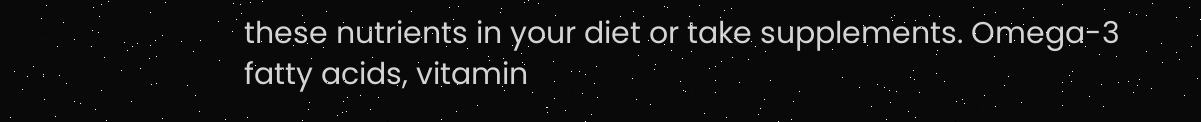these nutrients in your diet or take supplements. Omega-3 fatty acids, vitamin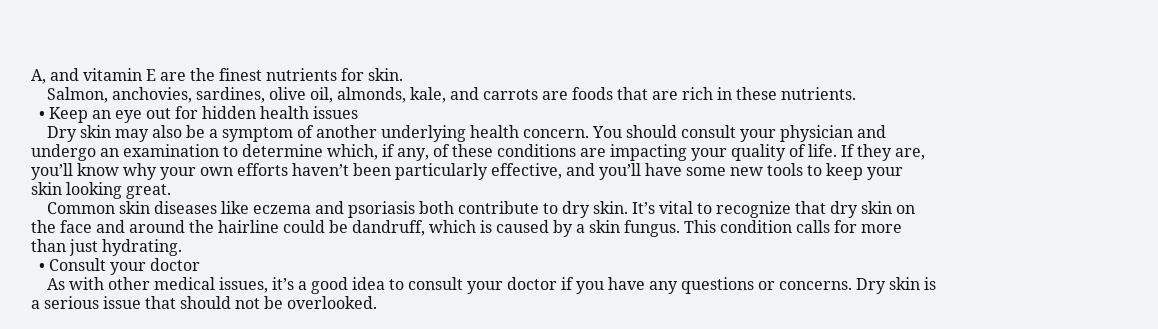A, and vitamin E are the finest nutrients for skin.
    Salmon, anchovies, sardines, olive oil, almonds, kale, and carrots are foods that are rich in these nutrients.
  • Keep an eye out for hidden health issues
    Dry skin may also be a symptom of another underlying health concern. You should consult your physician and undergo an examination to determine which, if any, of these conditions are impacting your quality of life. If they are, you’ll know why your own efforts haven’t been particularly effective, and you’ll have some new tools to keep your skin looking great.
    Common skin diseases like eczema and psoriasis both contribute to dry skin. It’s vital to recognize that dry skin on the face and around the hairline could be dandruff, which is caused by a skin fungus. This condition calls for more than just hydrating.
  • Consult your doctor
    As with other medical issues, it’s a good idea to consult your doctor if you have any questions or concerns. Dry skin is a serious issue that should not be overlooked.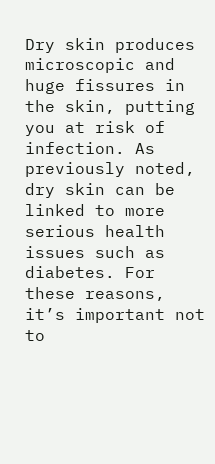Dry skin produces microscopic and huge fissures in the skin, putting you at risk of infection. As previously noted, dry skin can be linked to more serious health issues such as diabetes. For these reasons, it’s important not to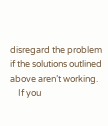disregard the problem if the solutions outlined above aren’t working.
    If you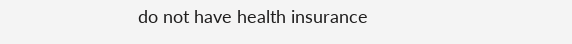do not have health insurance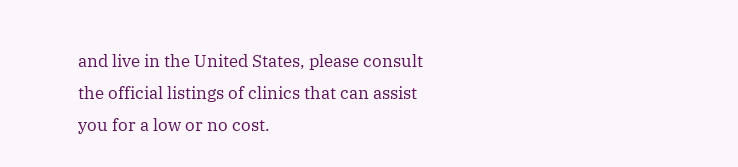and live in the United States, please consult the official listings of clinics that can assist you for a low or no cost.